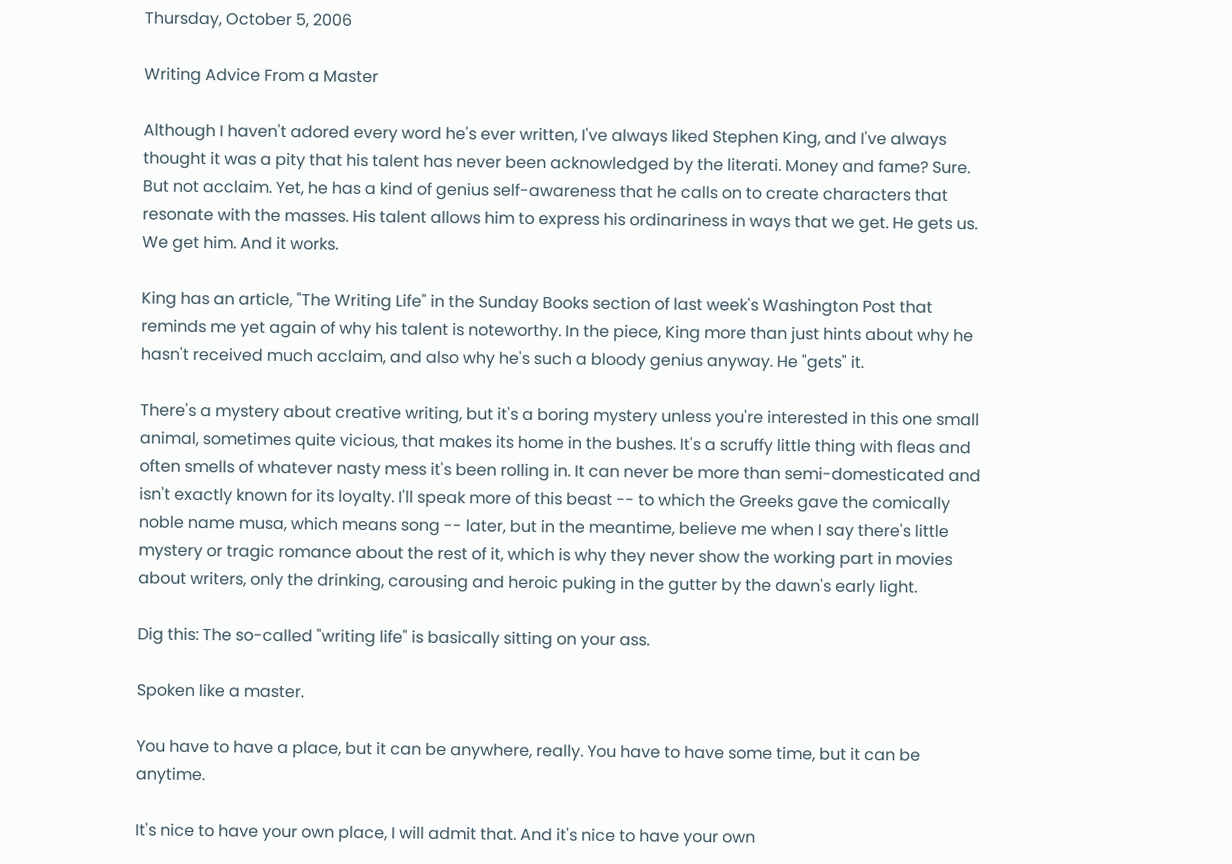Thursday, October 5, 2006

Writing Advice From a Master

Although I haven't adored every word he's ever written, I've always liked Stephen King, and I've always thought it was a pity that his talent has never been acknowledged by the literati. Money and fame? Sure. But not acclaim. Yet, he has a kind of genius self-awareness that he calls on to create characters that resonate with the masses. His talent allows him to express his ordinariness in ways that we get. He gets us. We get him. And it works.

King has an article, "The Writing Life" in the Sunday Books section of last week's Washington Post that reminds me yet again of why his talent is noteworthy. In the piece, King more than just hints about why he hasn't received much acclaim, and also why he's such a bloody genius anyway. He "gets" it.

There's a mystery about creative writing, but it's a boring mystery unless you're interested in this one small animal, sometimes quite vicious, that makes its home in the bushes. It's a scruffy little thing with fleas and often smells of whatever nasty mess it's been rolling in. It can never be more than semi-domesticated and isn't exactly known for its loyalty. I'll speak more of this beast -- to which the Greeks gave the comically noble name musa, which means song -- later, but in the meantime, believe me when I say there's little mystery or tragic romance about the rest of it, which is why they never show the working part in movies about writers, only the drinking, carousing and heroic puking in the gutter by the dawn's early light.

Dig this: The so-called "writing life" is basically sitting on your ass.

Spoken like a master.

You have to have a place, but it can be anywhere, really. You have to have some time, but it can be anytime.

It's nice to have your own place, I will admit that. And it's nice to have your own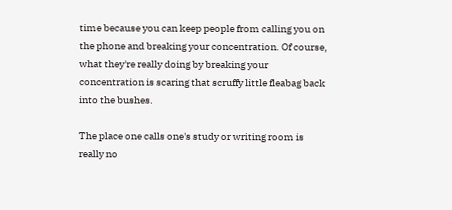time because you can keep people from calling you on the phone and breaking your concentration. Of course, what they're really doing by breaking your concentration is scaring that scruffy little fleabag back into the bushes.

The place one calls one's study or writing room is really no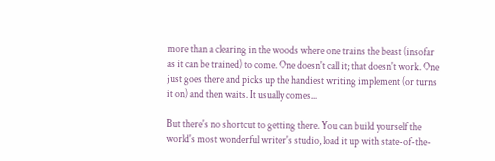more than a clearing in the woods where one trains the beast (insofar as it can be trained) to come. One doesn't call it; that doesn't work. One just goes there and picks up the handiest writing implement (or turns it on) and then waits. It usually comes...

But there's no shortcut to getting there. You can build yourself the world's most wonderful writer's studio, load it up with state-of-the-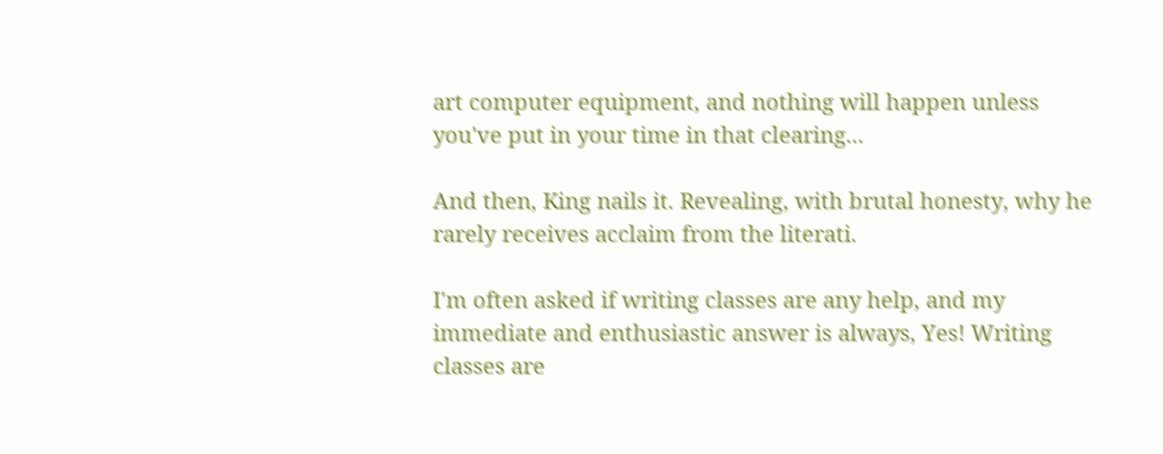art computer equipment, and nothing will happen unless you've put in your time in that clearing...

And then, King nails it. Revealing, with brutal honesty, why he rarely receives acclaim from the literati.

I'm often asked if writing classes are any help, and my immediate and enthusiastic answer is always, Yes! Writing classes are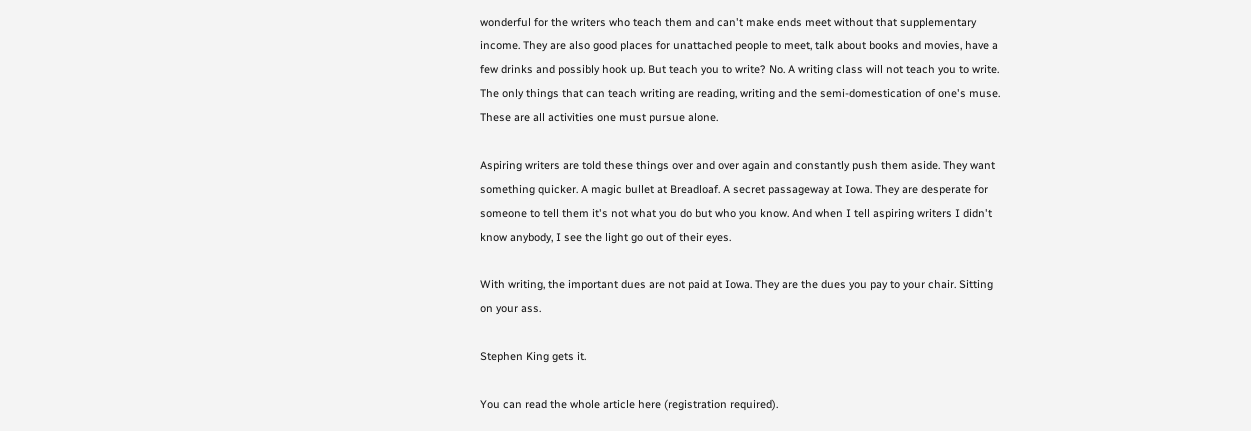wonderful for the writers who teach them and can't make ends meet without that supplementary income. They are also good places for unattached people to meet, talk about books and movies, have a few drinks and possibly hook up. But teach you to write? No. A writing class will not teach you to write. The only things that can teach writing are reading, writing and the semi-domestication of one's muse. These are all activities one must pursue alone.

Aspiring writers are told these things over and over again and constantly push them aside. They want something quicker. A magic bullet at Breadloaf. A secret passageway at Iowa. They are desperate for someone to tell them it's not what you do but who you know. And when I tell aspiring writers I didn't know anybody, I see the light go out of their eyes.

With writing, the important dues are not paid at Iowa. They are the dues you pay to your chair. Sitting on your ass.

Stephen King gets it.

You can read the whole article here (registration required).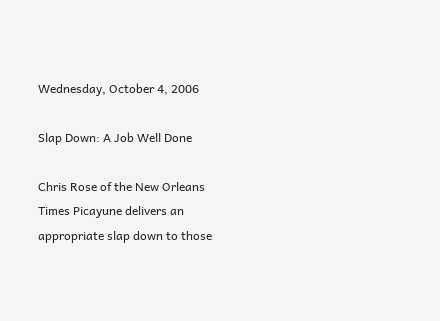Wednesday, October 4, 2006

Slap Down: A Job Well Done

Chris Rose of the New Orleans Times Picayune delivers an appropriate slap down to those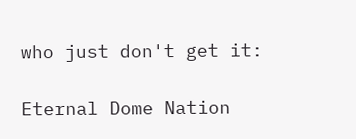who just don't get it:

Eternal Dome Nation